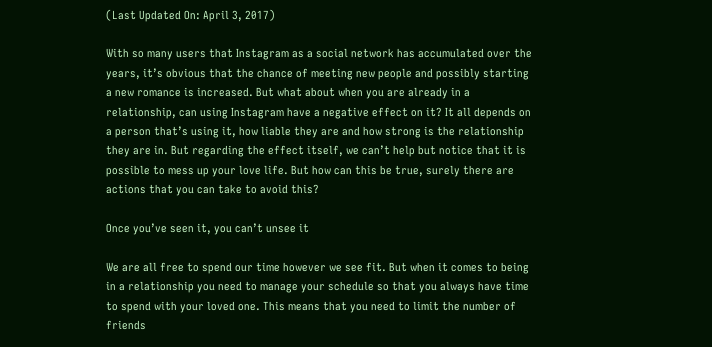(Last Updated On: April 3, 2017)

With so many users that Instagram as a social network has accumulated over the years, it’s obvious that the chance of meeting new people and possibly starting a new romance is increased. But what about when you are already in a relationship, can using Instagram have a negative effect on it? It all depends on a person that’s using it, how liable they are and how strong is the relationship they are in. But regarding the effect itself, we can’t help but notice that it is possible to mess up your love life. But how can this be true, surely there are actions that you can take to avoid this?

Once you’ve seen it, you can’t unsee it

We are all free to spend our time however we see fit. But when it comes to being in a relationship you need to manage your schedule so that you always have time to spend with your loved one. This means that you need to limit the number of friends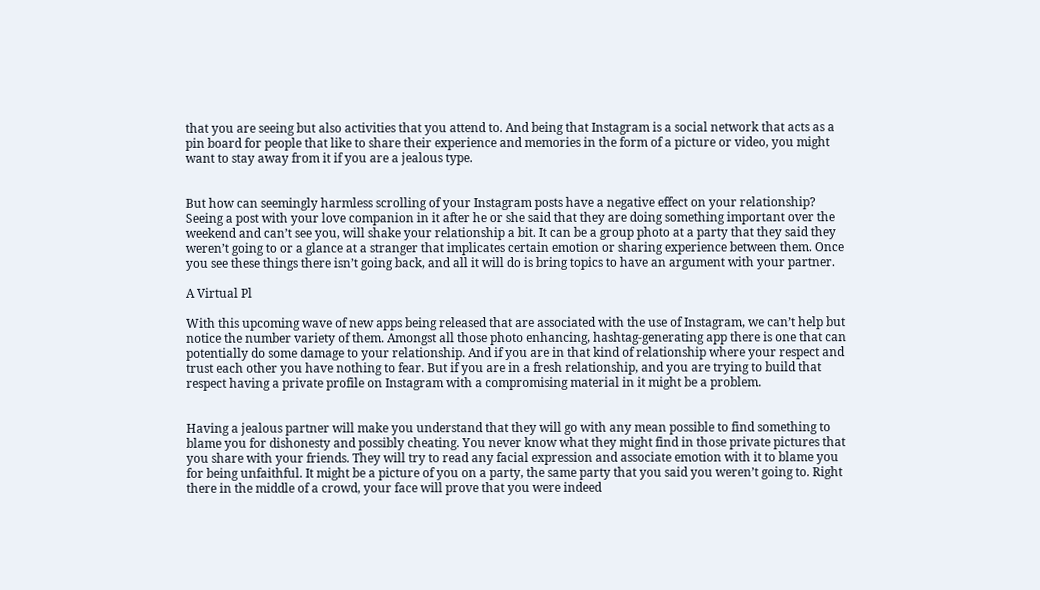that you are seeing but also activities that you attend to. And being that Instagram is a social network that acts as a pin board for people that like to share their experience and memories in the form of a picture or video, you might want to stay away from it if you are a jealous type.


But how can seemingly harmless scrolling of your Instagram posts have a negative effect on your relationship? Seeing a post with your love companion in it after he or she said that they are doing something important over the weekend and can’t see you, will shake your relationship a bit. It can be a group photo at a party that they said they weren’t going to or a glance at a stranger that implicates certain emotion or sharing experience between them. Once you see these things there isn’t going back, and all it will do is bring topics to have an argument with your partner.

A Virtual Pl

With this upcoming wave of new apps being released that are associated with the use of Instagram, we can’t help but notice the number variety of them. Amongst all those photo enhancing, hashtag-generating app there is one that can potentially do some damage to your relationship. And if you are in that kind of relationship where your respect and trust each other you have nothing to fear. But if you are in a fresh relationship, and you are trying to build that respect having a private profile on Instagram with a compromising material in it might be a problem.


Having a jealous partner will make you understand that they will go with any mean possible to find something to blame you for dishonesty and possibly cheating. You never know what they might find in those private pictures that you share with your friends. They will try to read any facial expression and associate emotion with it to blame you for being unfaithful. It might be a picture of you on a party, the same party that you said you weren’t going to. Right there in the middle of a crowd, your face will prove that you were indeed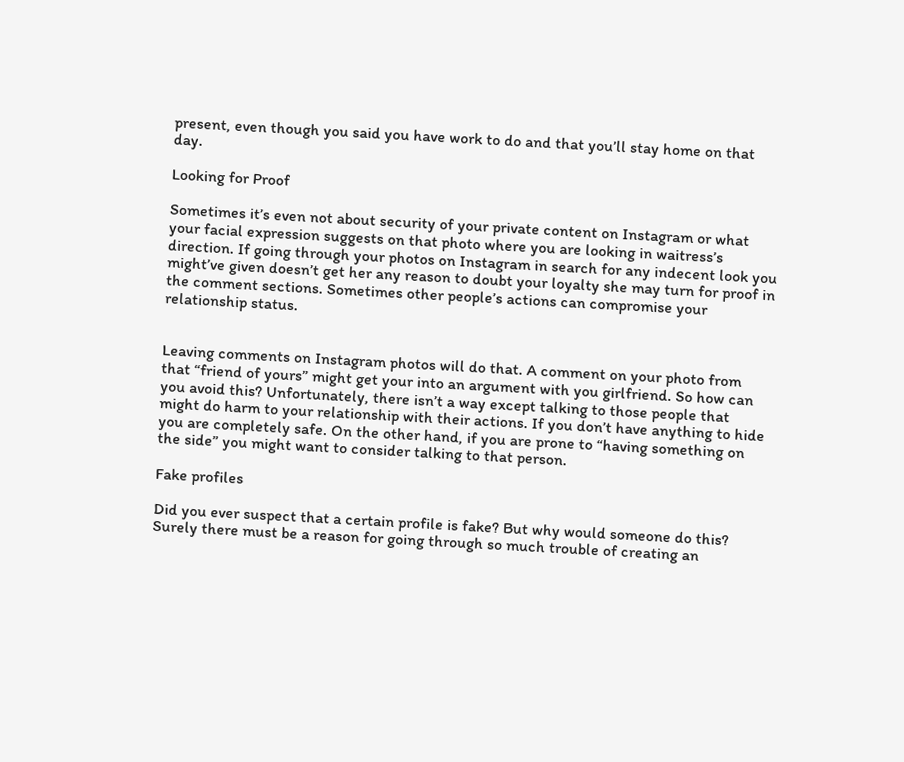present, even though you said you have work to do and that you’ll stay home on that day.

Looking for Proof

Sometimes it’s even not about security of your private content on Instagram or what your facial expression suggests on that photo where you are looking in waitress’s direction. If going through your photos on Instagram in search for any indecent look you might’ve given doesn’t get her any reason to doubt your loyalty she may turn for proof in the comment sections. Sometimes other people’s actions can compromise your relationship status.


Leaving comments on Instagram photos will do that. A comment on your photo from that “friend of yours” might get your into an argument with you girlfriend. So how can you avoid this? Unfortunately, there isn’t a way except talking to those people that might do harm to your relationship with their actions. If you don’t have anything to hide you are completely safe. On the other hand, if you are prone to “having something on the side” you might want to consider talking to that person.

Fake profiles

Did you ever suspect that a certain profile is fake? But why would someone do this? Surely there must be a reason for going through so much trouble of creating an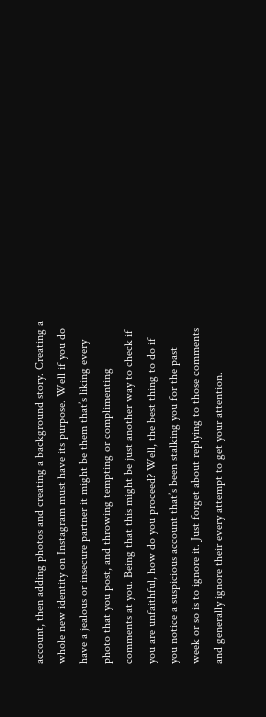account, then adding photos and creating a background story. Creating a whole new identity on Instagram must have its purpose. Well if you do have a jealous or insecure partner it might be them that’s liking every photo that you post, and throwing tempting or complimenting comments at you. Being that this might be just another way to check if you are unfaithful, how do you proceed? Well, the best thing to do if you notice a suspicious account that’s been stalking you for the past week or so is to ignore it. Just forget about replying to those comments and generally ignore their every attempt to get your attention.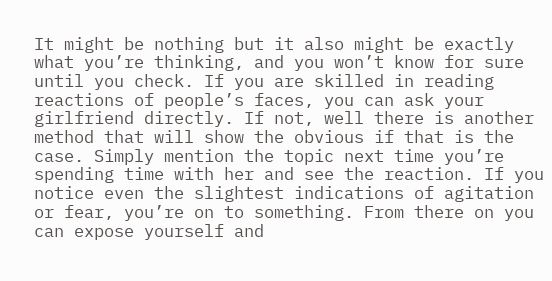It might be nothing but it also might be exactly what you’re thinking, and you won’t know for sure until you check. If you are skilled in reading reactions of people’s faces, you can ask your girlfriend directly. If not, well there is another method that will show the obvious if that is the case. Simply mention the topic next time you’re spending time with her and see the reaction. If you notice even the slightest indications of agitation or fear, you’re on to something. From there on you can expose yourself and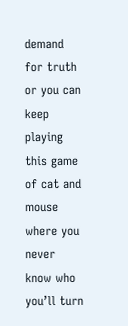demand for truth or you can keep playing this game of cat and mouse where you never know who you’ll turn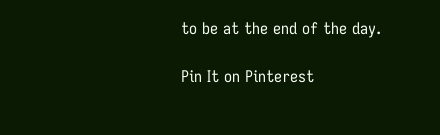to be at the end of the day.

Pin It on Pinterest